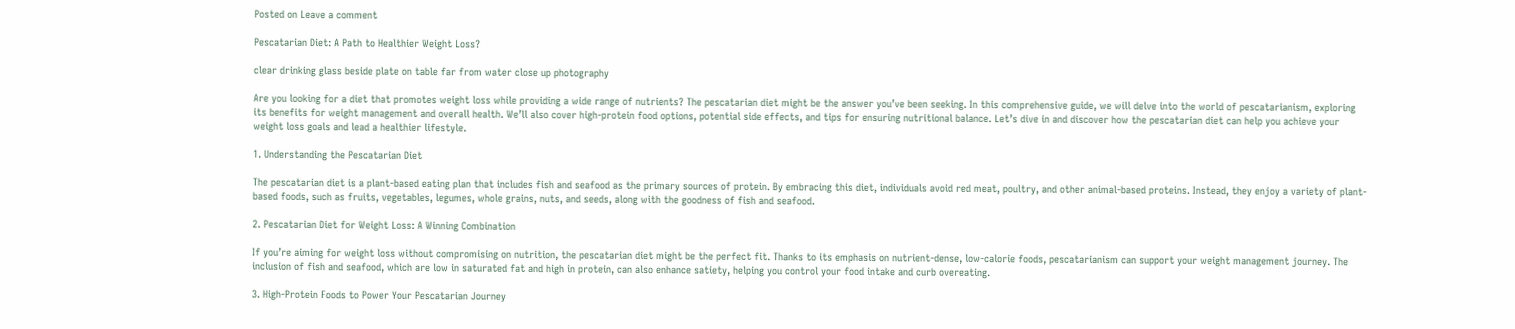Posted on Leave a comment

Pescatarian Diet: A Path to Healthier Weight Loss?

clear drinking glass beside plate on table far from water close up photography

Are you looking for a diet that promotes weight loss while providing a wide range of nutrients? The pescatarian diet might be the answer you’ve been seeking. In this comprehensive guide, we will delve into the world of pescatarianism, exploring its benefits for weight management and overall health. We’ll also cover high-protein food options, potential side effects, and tips for ensuring nutritional balance. Let’s dive in and discover how the pescatarian diet can help you achieve your weight loss goals and lead a healthier lifestyle.

1. Understanding the Pescatarian Diet

The pescatarian diet is a plant-based eating plan that includes fish and seafood as the primary sources of protein. By embracing this diet, individuals avoid red meat, poultry, and other animal-based proteins. Instead, they enjoy a variety of plant-based foods, such as fruits, vegetables, legumes, whole grains, nuts, and seeds, along with the goodness of fish and seafood.

2. Pescatarian Diet for Weight Loss: A Winning Combination

If you’re aiming for weight loss without compromising on nutrition, the pescatarian diet might be the perfect fit. Thanks to its emphasis on nutrient-dense, low-calorie foods, pescatarianism can support your weight management journey. The inclusion of fish and seafood, which are low in saturated fat and high in protein, can also enhance satiety, helping you control your food intake and curb overeating.

3. High-Protein Foods to Power Your Pescatarian Journey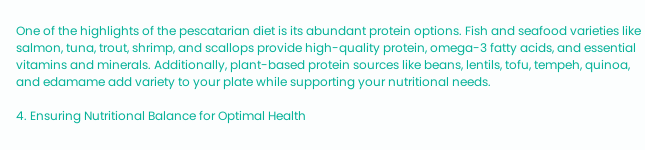One of the highlights of the pescatarian diet is its abundant protein options. Fish and seafood varieties like salmon, tuna, trout, shrimp, and scallops provide high-quality protein, omega-3 fatty acids, and essential vitamins and minerals. Additionally, plant-based protein sources like beans, lentils, tofu, tempeh, quinoa, and edamame add variety to your plate while supporting your nutritional needs.

4. Ensuring Nutritional Balance for Optimal Health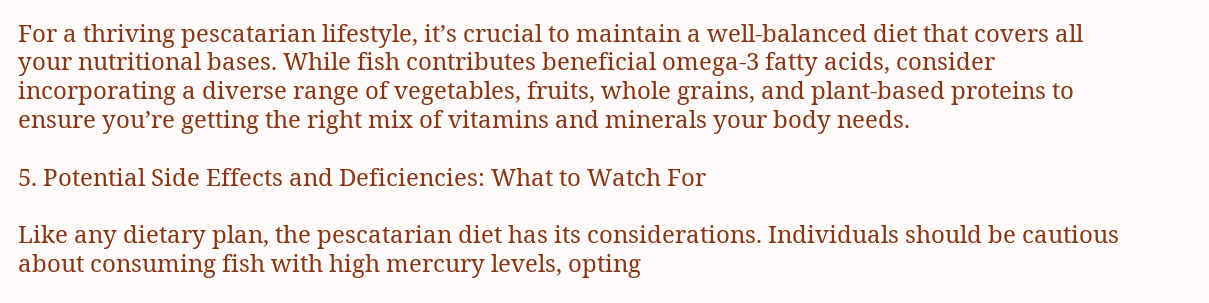For a thriving pescatarian lifestyle, it’s crucial to maintain a well-balanced diet that covers all your nutritional bases. While fish contributes beneficial omega-3 fatty acids, consider incorporating a diverse range of vegetables, fruits, whole grains, and plant-based proteins to ensure you’re getting the right mix of vitamins and minerals your body needs.

5. Potential Side Effects and Deficiencies: What to Watch For

Like any dietary plan, the pescatarian diet has its considerations. Individuals should be cautious about consuming fish with high mercury levels, opting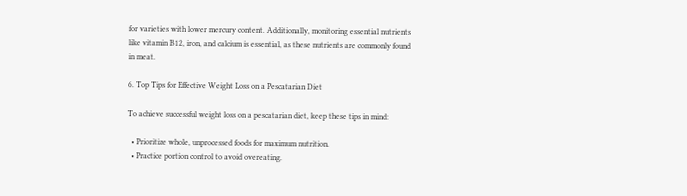for varieties with lower mercury content. Additionally, monitoring essential nutrients like vitamin B12, iron, and calcium is essential, as these nutrients are commonly found in meat.

6. Top Tips for Effective Weight Loss on a Pescatarian Diet

To achieve successful weight loss on a pescatarian diet, keep these tips in mind:

  • Prioritize whole, unprocessed foods for maximum nutrition.
  • Practice portion control to avoid overeating.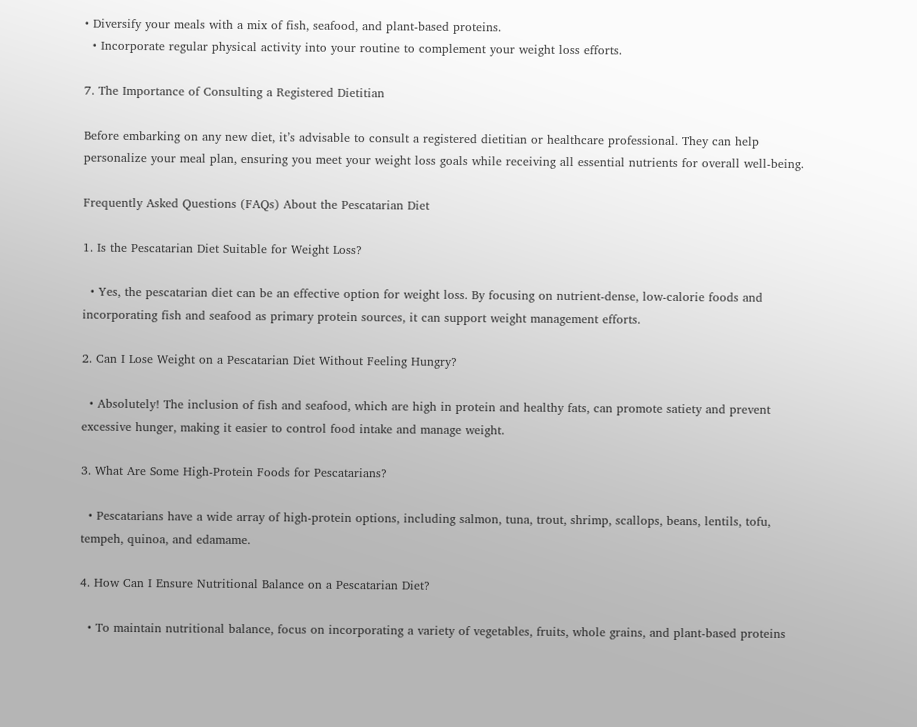• Diversify your meals with a mix of fish, seafood, and plant-based proteins.
  • Incorporate regular physical activity into your routine to complement your weight loss efforts.

7. The Importance of Consulting a Registered Dietitian

Before embarking on any new diet, it’s advisable to consult a registered dietitian or healthcare professional. They can help personalize your meal plan, ensuring you meet your weight loss goals while receiving all essential nutrients for overall well-being.

Frequently Asked Questions (FAQs) About the Pescatarian Diet

1. Is the Pescatarian Diet Suitable for Weight Loss?

  • Yes, the pescatarian diet can be an effective option for weight loss. By focusing on nutrient-dense, low-calorie foods and incorporating fish and seafood as primary protein sources, it can support weight management efforts.

2. Can I Lose Weight on a Pescatarian Diet Without Feeling Hungry?

  • Absolutely! The inclusion of fish and seafood, which are high in protein and healthy fats, can promote satiety and prevent excessive hunger, making it easier to control food intake and manage weight.

3. What Are Some High-Protein Foods for Pescatarians?

  • Pescatarians have a wide array of high-protein options, including salmon, tuna, trout, shrimp, scallops, beans, lentils, tofu, tempeh, quinoa, and edamame.

4. How Can I Ensure Nutritional Balance on a Pescatarian Diet?

  • To maintain nutritional balance, focus on incorporating a variety of vegetables, fruits, whole grains, and plant-based proteins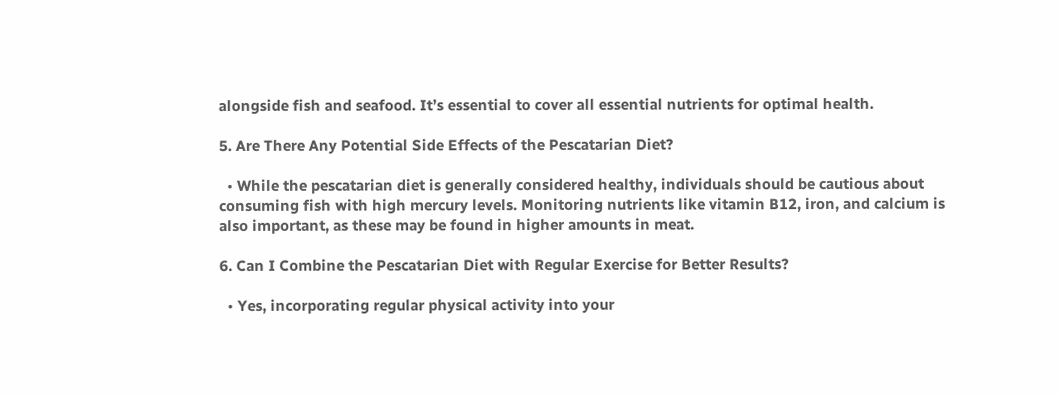alongside fish and seafood. It’s essential to cover all essential nutrients for optimal health.

5. Are There Any Potential Side Effects of the Pescatarian Diet?

  • While the pescatarian diet is generally considered healthy, individuals should be cautious about consuming fish with high mercury levels. Monitoring nutrients like vitamin B12, iron, and calcium is also important, as these may be found in higher amounts in meat.

6. Can I Combine the Pescatarian Diet with Regular Exercise for Better Results?

  • Yes, incorporating regular physical activity into your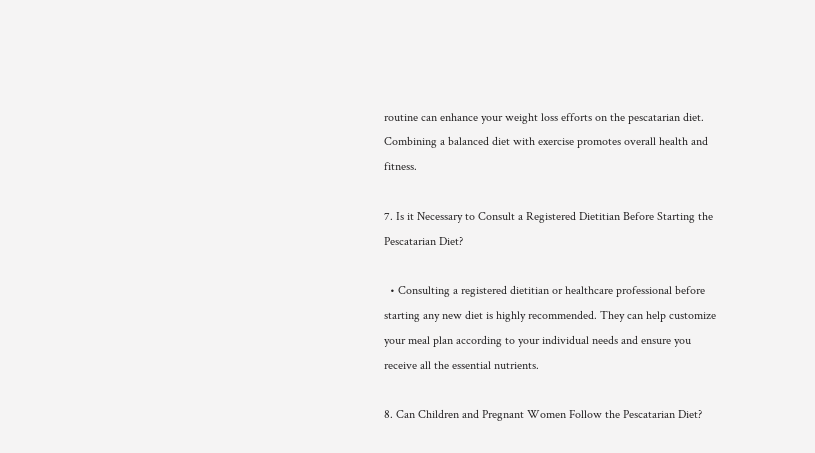routine can enhance your weight loss efforts on the pescatarian diet. Combining a balanced diet with exercise promotes overall health and fitness.

7. Is it Necessary to Consult a Registered Dietitian Before Starting the Pescatarian Diet?

  • Consulting a registered dietitian or healthcare professional before starting any new diet is highly recommended. They can help customize your meal plan according to your individual needs and ensure you receive all the essential nutrients.

8. Can Children and Pregnant Women Follow the Pescatarian Diet?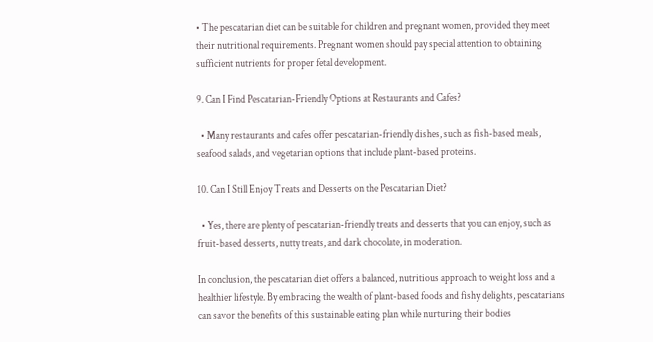• The pescatarian diet can be suitable for children and pregnant women, provided they meet their nutritional requirements. Pregnant women should pay special attention to obtaining sufficient nutrients for proper fetal development.

9. Can I Find Pescatarian-Friendly Options at Restaurants and Cafes?

  • Many restaurants and cafes offer pescatarian-friendly dishes, such as fish-based meals, seafood salads, and vegetarian options that include plant-based proteins.

10. Can I Still Enjoy Treats and Desserts on the Pescatarian Diet?

  • Yes, there are plenty of pescatarian-friendly treats and desserts that you can enjoy, such as fruit-based desserts, nutty treats, and dark chocolate, in moderation.

In conclusion, the pescatarian diet offers a balanced, nutritious approach to weight loss and a healthier lifestyle. By embracing the wealth of plant-based foods and fishy delights, pescatarians can savor the benefits of this sustainable eating plan while nurturing their bodies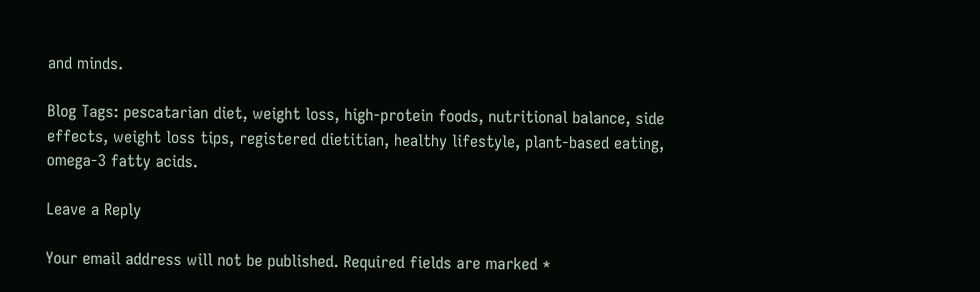and minds.

Blog Tags: pescatarian diet, weight loss, high-protein foods, nutritional balance, side effects, weight loss tips, registered dietitian, healthy lifestyle, plant-based eating, omega-3 fatty acids.

Leave a Reply

Your email address will not be published. Required fields are marked *